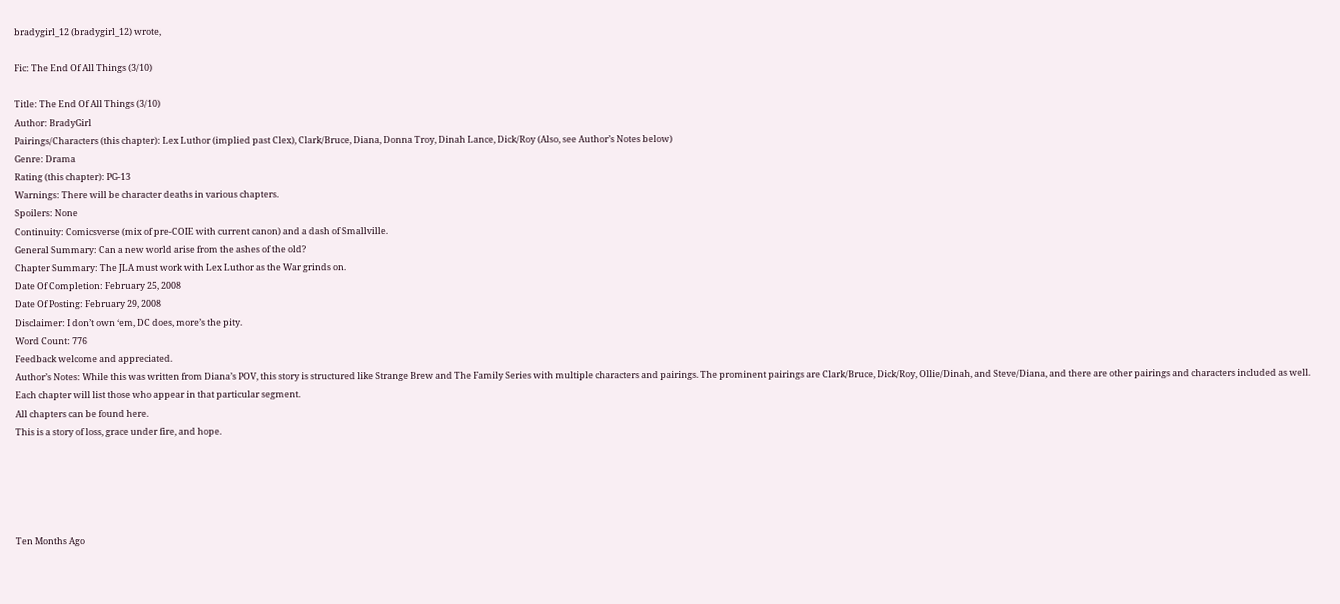bradygirl_12 (bradygirl_12) wrote,

Fic: The End Of All Things (3/10)

Title: The End Of All Things (3/10)
Author: BradyGirl
Pairings/Characters (this chapter): Lex Luthor (implied past Clex), Clark/Bruce, Diana, Donna Troy, Dinah Lance, Dick/Roy (Also, see Author’s Notes below)
Genre: Drama
Rating (this chapter): PG-13
Warnings: There will be character deaths in various chapters.
Spoilers: None
Continuity: Comicsverse (mix of pre-COIE with current canon) and a dash of Smallville.
General Summary: Can a new world arise from the ashes of the old?
Chapter Summary: The JLA must work with Lex Luthor as the War grinds on.
Date Of Completion: February 25, 2008
Date Of Posting: February 29, 2008
Disclaimer: I don’t own ‘em, DC does, more’s the pity.
Word Count: 776
Feedback welcome and appreciated.
Author’s Notes: While this was written from Diana’s POV, this story is structured like Strange Brew and The Family Series with multiple characters and pairings. The prominent pairings are Clark/Bruce, Dick/Roy, Ollie/Dinah, and Steve/Diana, and there are other pairings and characters included as well. Each chapter will list those who appear in that particular segment.
All chapters can be found here.
This is a story of loss, grace under fire, and hope.





Ten Months Ago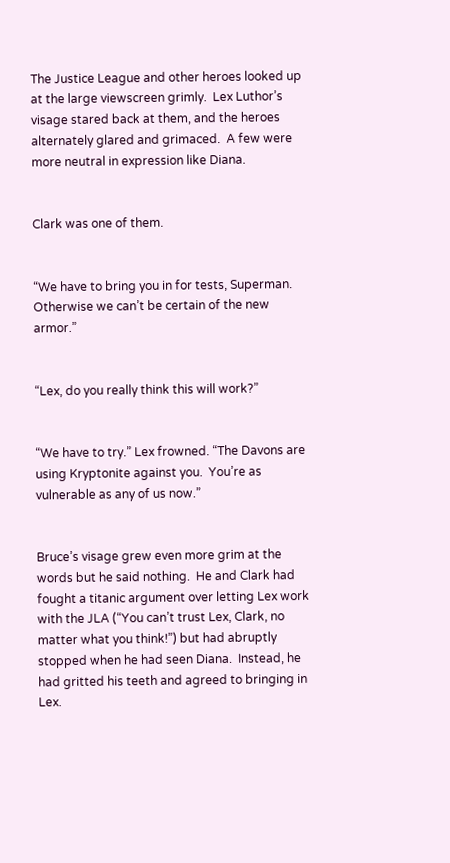The Justice League and other heroes looked up at the large viewscreen grimly.  Lex Luthor’s visage stared back at them, and the heroes alternately glared and grimaced.  A few were more neutral in expression like Diana.


Clark was one of them.


“We have to bring you in for tests, Superman.  Otherwise we can’t be certain of the new armor.”


“Lex, do you really think this will work?”


“We have to try.” Lex frowned. “The Davons are using Kryptonite against you.  You’re as vulnerable as any of us now.”


Bruce’s visage grew even more grim at the words but he said nothing.  He and Clark had fought a titanic argument over letting Lex work with the JLA (“You can’t trust Lex, Clark, no matter what you think!”) but had abruptly stopped when he had seen Diana.  Instead, he had gritted his teeth and agreed to bringing in Lex.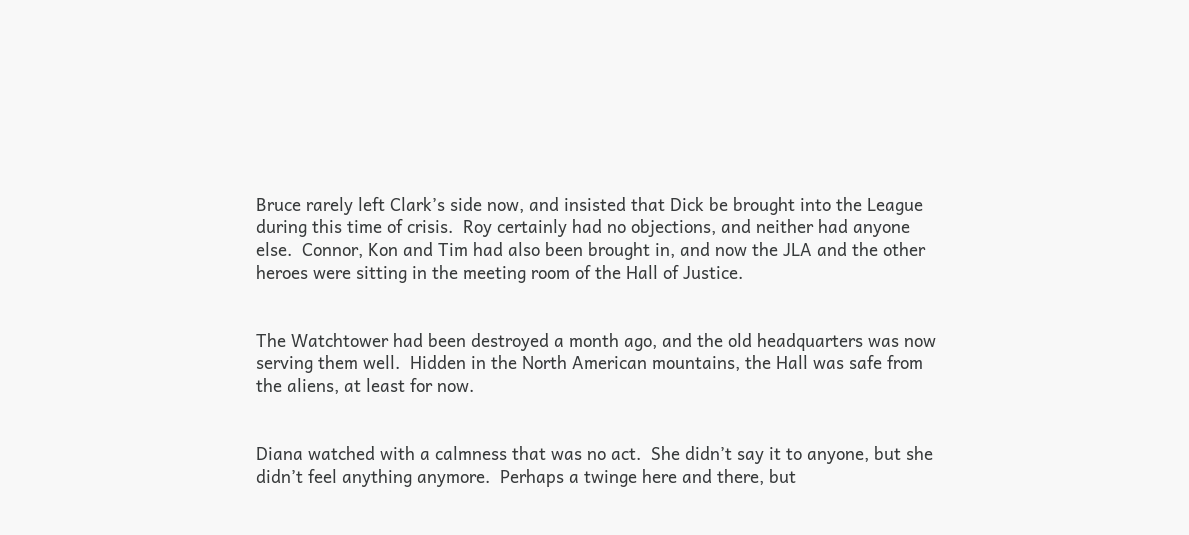Bruce rarely left Clark’s side now, and insisted that Dick be brought into the League during this time of crisis.  Roy certainly had no objections, and neither had anyone else.  Connor, Kon and Tim had also been brought in, and now the JLA and the other heroes were sitting in the meeting room of the Hall of Justice.


The Watchtower had been destroyed a month ago, and the old headquarters was now serving them well.  Hidden in the North American mountains, the Hall was safe from the aliens, at least for now.


Diana watched with a calmness that was no act.  She didn’t say it to anyone, but she didn’t feel anything anymore.  Perhaps a twinge here and there, but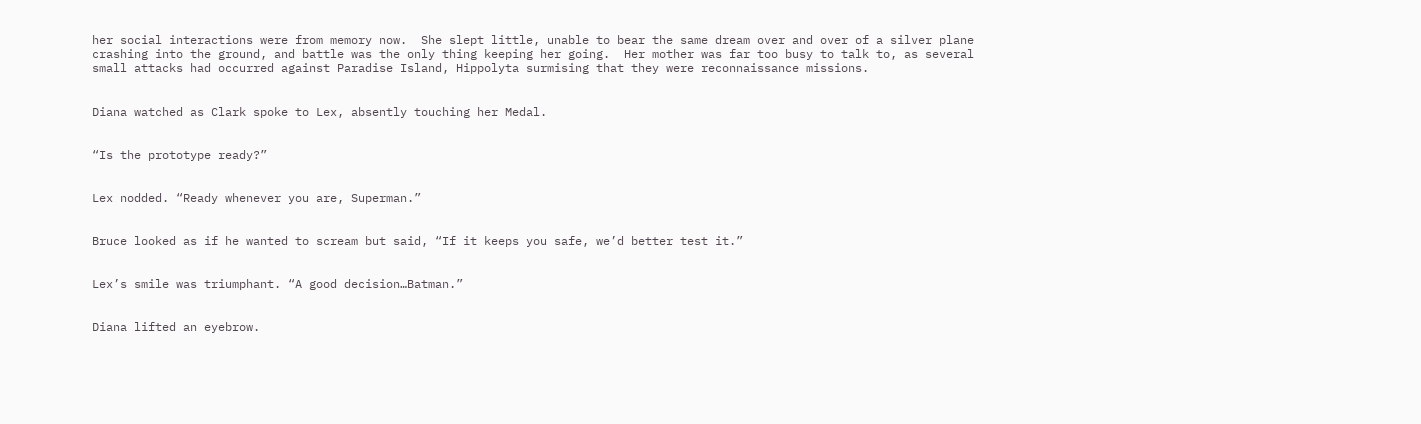her social interactions were from memory now.  She slept little, unable to bear the same dream over and over of a silver plane crashing into the ground, and battle was the only thing keeping her going.  Her mother was far too busy to talk to, as several small attacks had occurred against Paradise Island, Hippolyta surmising that they were reconnaissance missions.


Diana watched as Clark spoke to Lex, absently touching her Medal.


“Is the prototype ready?”


Lex nodded. “Ready whenever you are, Superman.”


Bruce looked as if he wanted to scream but said, “If it keeps you safe, we’d better test it.”


Lex’s smile was triumphant. “A good decision…Batman.”


Diana lifted an eyebrow.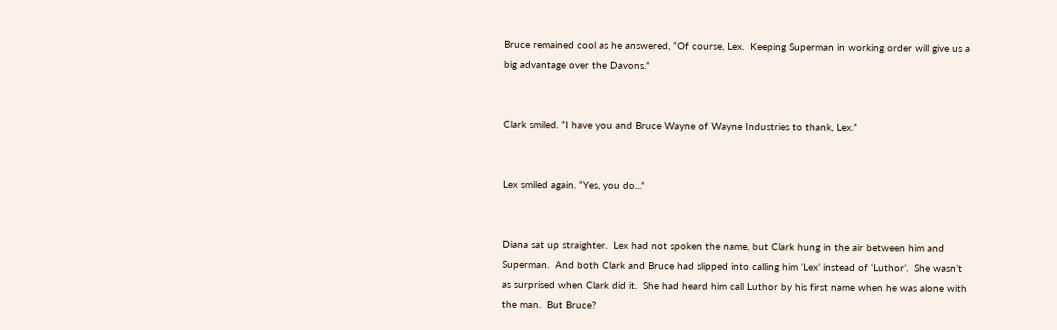Bruce remained cool as he answered, “Of course, Lex.  Keeping Superman in working order will give us a big advantage over the Davons.”


Clark smiled. “I have you and Bruce Wayne of Wayne Industries to thank, Lex.”


Lex smiled again. “Yes, you do...”


Diana sat up straighter.  Lex had not spoken the name, but Clark hung in the air between him and Superman.  And both Clark and Bruce had slipped into calling him ‘Lex’ instead of ‘Luthor’.  She wasn’t as surprised when Clark did it.  She had heard him call Luthor by his first name when he was alone with the man.  But Bruce?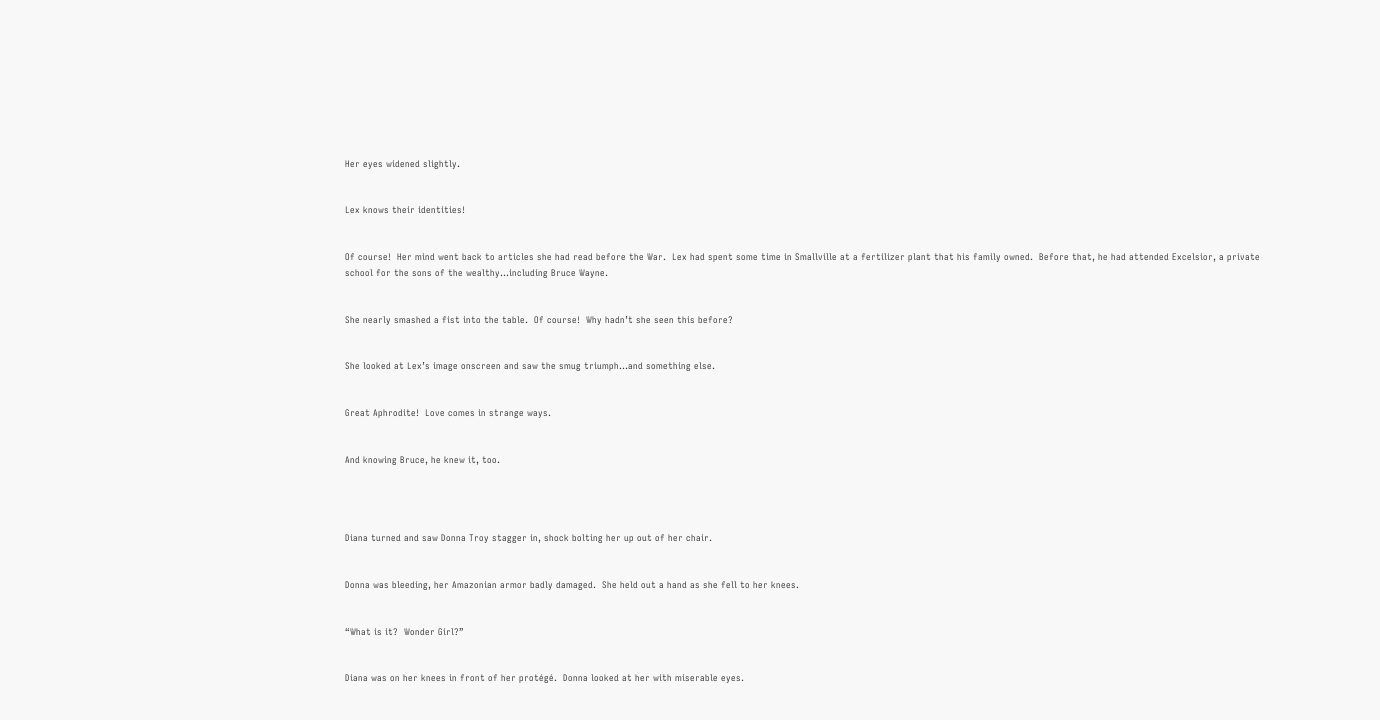Her eyes widened slightly.


Lex knows their identities!


Of course!  Her mind went back to articles she had read before the War.  Lex had spent some time in Smallville at a fertilizer plant that his family owned.  Before that, he had attended Excelsior, a private school for the sons of the wealthy…including Bruce Wayne.


She nearly smashed a fist into the table.  Of course!  Why hadn’t she seen this before?


She looked at Lex’s image onscreen and saw the smug triumph…and something else.


Great Aphrodite!  Love comes in strange ways.


And knowing Bruce, he knew it, too.




Diana turned and saw Donna Troy stagger in, shock bolting her up out of her chair.


Donna was bleeding, her Amazonian armor badly damaged.  She held out a hand as she fell to her knees.


“What is it?  Wonder Girl?”


Diana was on her knees in front of her protégé.  Donna looked at her with miserable eyes.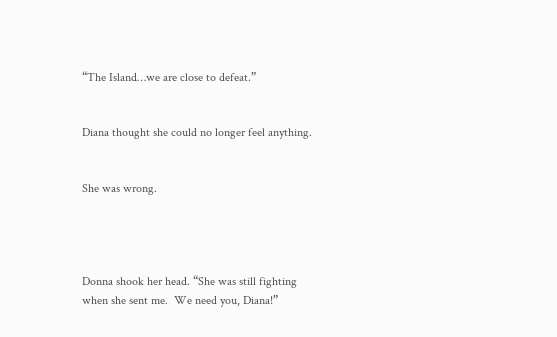“The Island…we are close to defeat.”


Diana thought she could no longer feel anything.


She was wrong.




Donna shook her head. “She was still fighting when she sent me.  We need you, Diana!”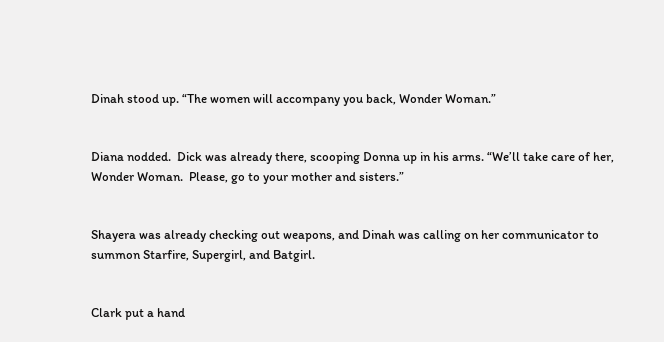Dinah stood up. “The women will accompany you back, Wonder Woman.”


Diana nodded.  Dick was already there, scooping Donna up in his arms. “We’ll take care of her, Wonder Woman.  Please, go to your mother and sisters.”


Shayera was already checking out weapons, and Dinah was calling on her communicator to summon Starfire, Supergirl, and Batgirl.


Clark put a hand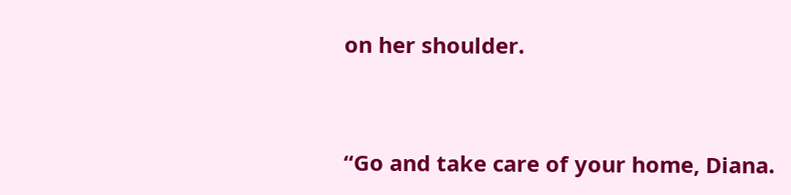on her shoulder.


“Go and take care of your home, Diana.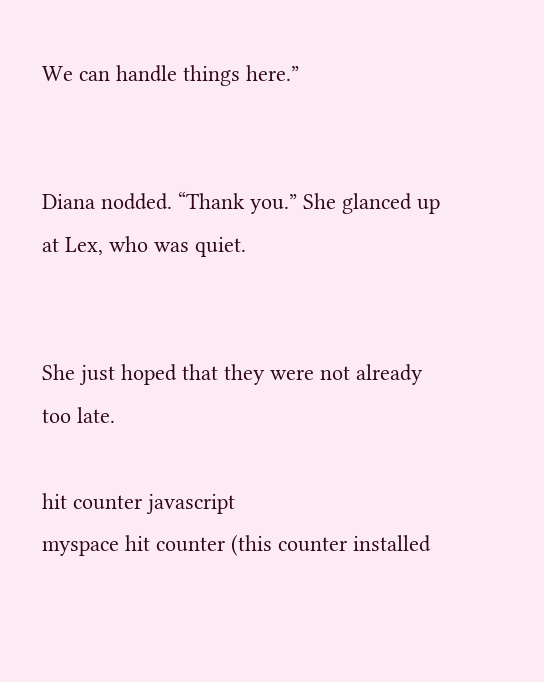We can handle things here.”


Diana nodded. “Thank you.” She glanced up at Lex, who was quiet.


She just hoped that they were not already too late.

hit counter javascript
myspace hit counter (this counter installed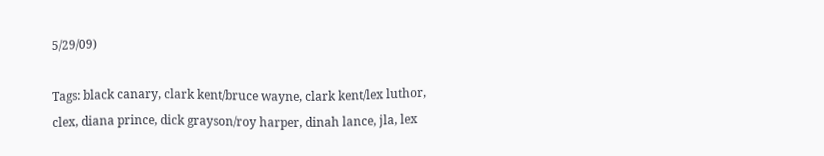5/29/09)

Tags: black canary, clark kent/bruce wayne, clark kent/lex luthor, clex, diana prince, dick grayson/roy harper, dinah lance, jla, lex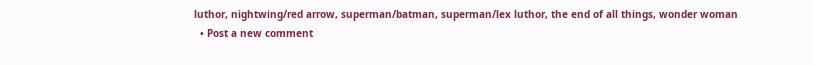luthor, nightwing/red arrow, superman/batman, superman/lex luthor, the end of all things, wonder woman
  • Post a new comment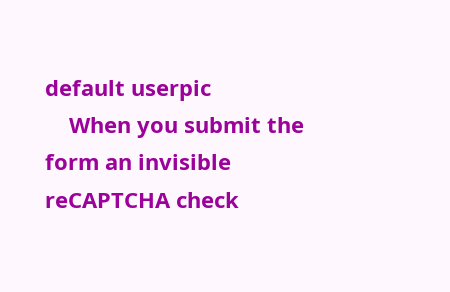default userpic
    When you submit the form an invisible reCAPTCHA check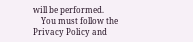will be performed.
    You must follow the Privacy Policy and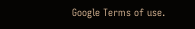Google Terms of use.